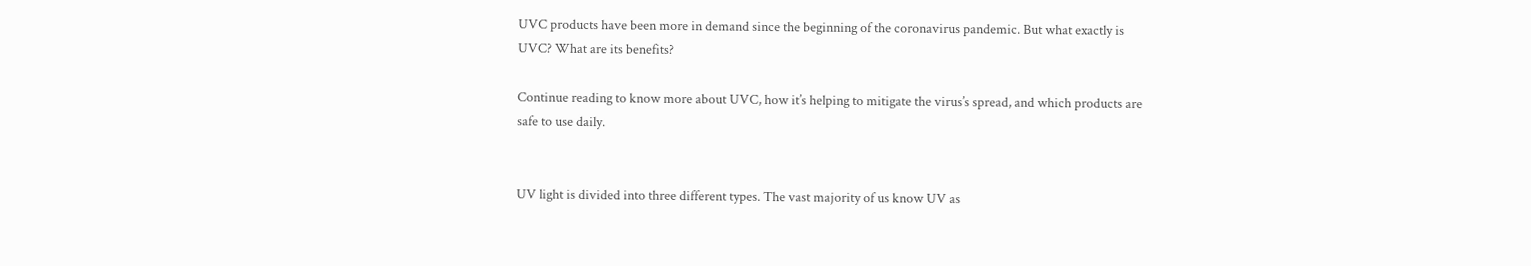UVC products have been more in demand since the beginning of the coronavirus pandemic. But what exactly is UVC? What are its benefits?

Continue reading to know more about UVC, how it’s helping to mitigate the virus’s spread, and which products are safe to use daily.


UV light is divided into three different types. The vast majority of us know UV as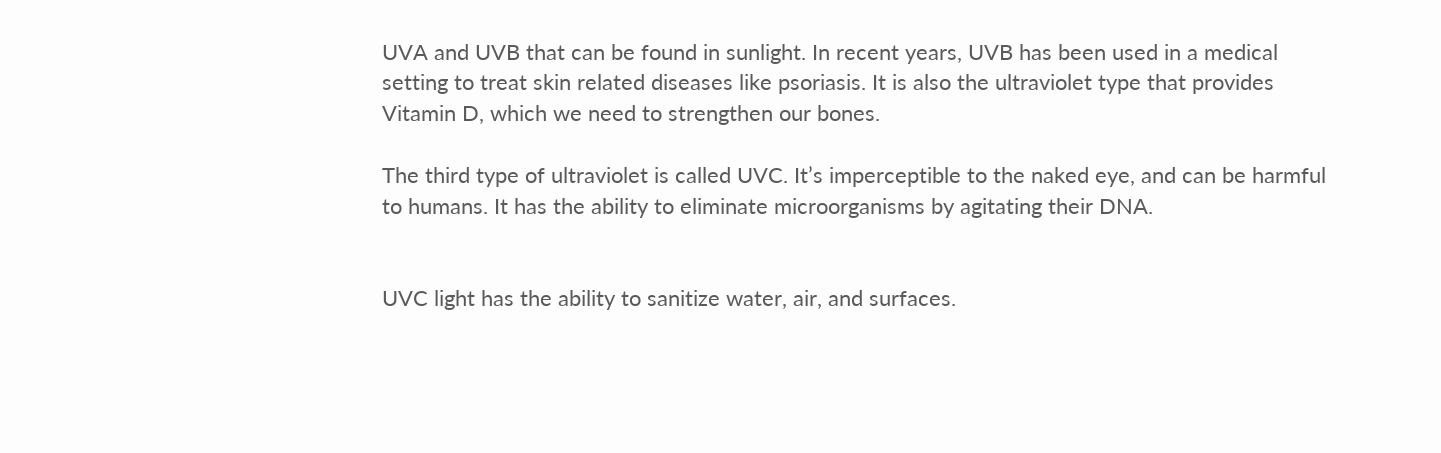UVA and UVB that can be found in sunlight. In recent years, UVB has been used in a medical setting to treat skin related diseases like psoriasis. It is also the ultraviolet type that provides Vitamin D, which we need to strengthen our bones.

The third type of ultraviolet is called UVC. It’s imperceptible to the naked eye, and can be harmful to humans. It has the ability to eliminate microorganisms by agitating their DNA.


UVC light has the ability to sanitize water, air, and surfaces.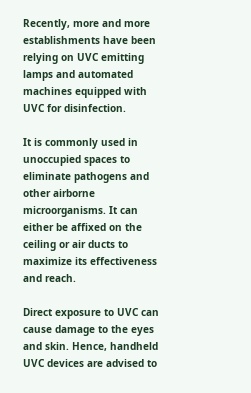Recently, more and more establishments have been relying on UVC emitting lamps and automated machines equipped with UVC for disinfection.

It is commonly used in unoccupied spaces to eliminate pathogens and other airborne microorganisms. It can either be affixed on the ceiling or air ducts to maximize its effectiveness and reach.

Direct exposure to UVC can cause damage to the eyes and skin. Hence, handheld UVC devices are advised to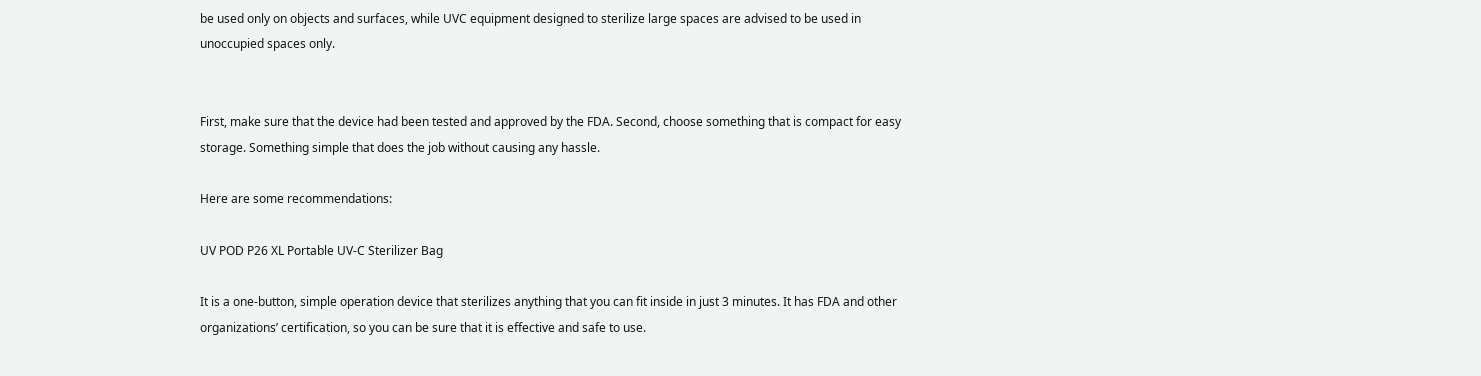be used only on objects and surfaces, while UVC equipment designed to sterilize large spaces are advised to be used in unoccupied spaces only.


First, make sure that the device had been tested and approved by the FDA. Second, choose something that is compact for easy storage. Something simple that does the job without causing any hassle.

Here are some recommendations:

UV POD P26 XL Portable UV-C Sterilizer Bag

It is a one-button, simple operation device that sterilizes anything that you can fit inside in just 3 minutes. It has FDA and other organizations’ certification, so you can be sure that it is effective and safe to use.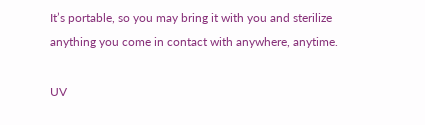It’s portable, so you may bring it with you and sterilize anything you come in contact with anywhere, anytime.

UV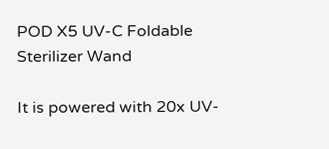POD X5 UV-C Foldable Sterilizer Wand

It is powered with 20x UV-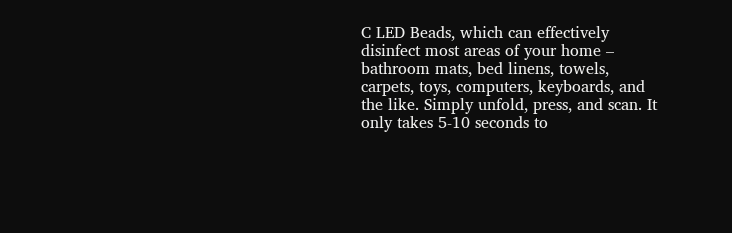C LED Beads, which can effectively disinfect most areas of your home – bathroom mats, bed linens, towels, carpets, toys, computers, keyboards, and the like. Simply unfold, press, and scan. It only takes 5-10 seconds to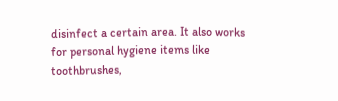disinfect a certain area. It also works for personal hygiene items like toothbrushes,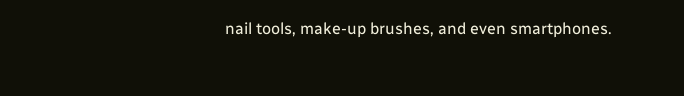nail tools, make-up brushes, and even smartphones.